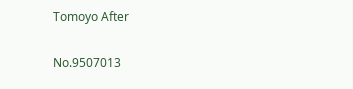Tomoyo After

No.9507013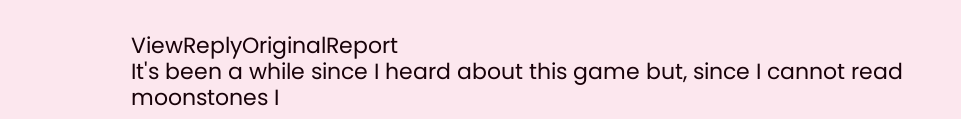ViewReplyOriginalReport
It's been a while since I heard about this game but, since I cannot read moonstones I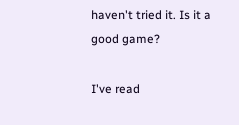haven't tried it. Is it a good game?

I've read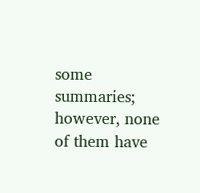some summaries; however, none of them have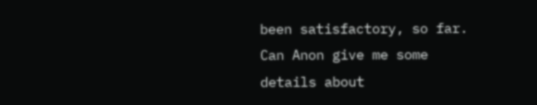been satisfactory, so far. Can Anon give me some details about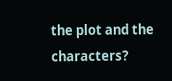the plot and the characters?